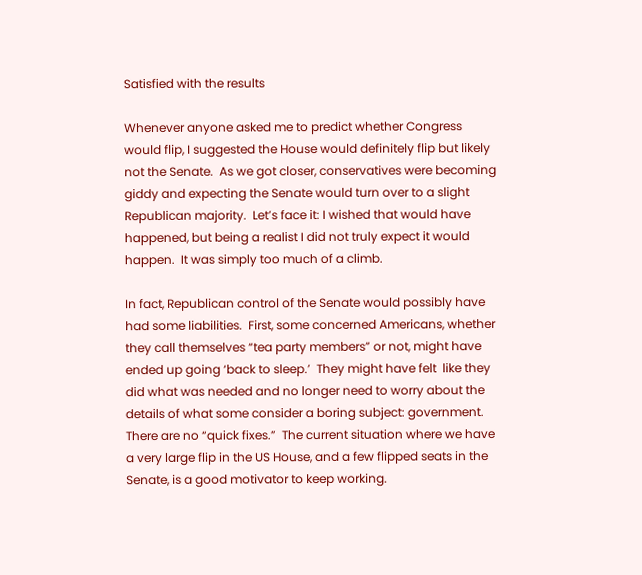Satisfied with the results

Whenever anyone asked me to predict whether Congress would flip, I suggested the House would definitely flip but likely not the Senate.  As we got closer, conservatives were becoming giddy and expecting the Senate would turn over to a slight Republican majority.  Let’s face it: I wished that would have happened, but being a realist I did not truly expect it would happen.  It was simply too much of a climb.

In fact, Republican control of the Senate would possibly have had some liabilities.  First, some concerned Americans, whether they call themselves “tea party members” or not, might have ended up going ‘back to sleep.’  They might have felt  like they did what was needed and no longer need to worry about the details of what some consider a boring subject: government.  There are no “quick fixes.”  The current situation where we have a very large flip in the US House, and a few flipped seats in the Senate, is a good motivator to keep working.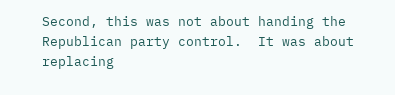Second, this was not about handing the Republican party control.  It was about replacing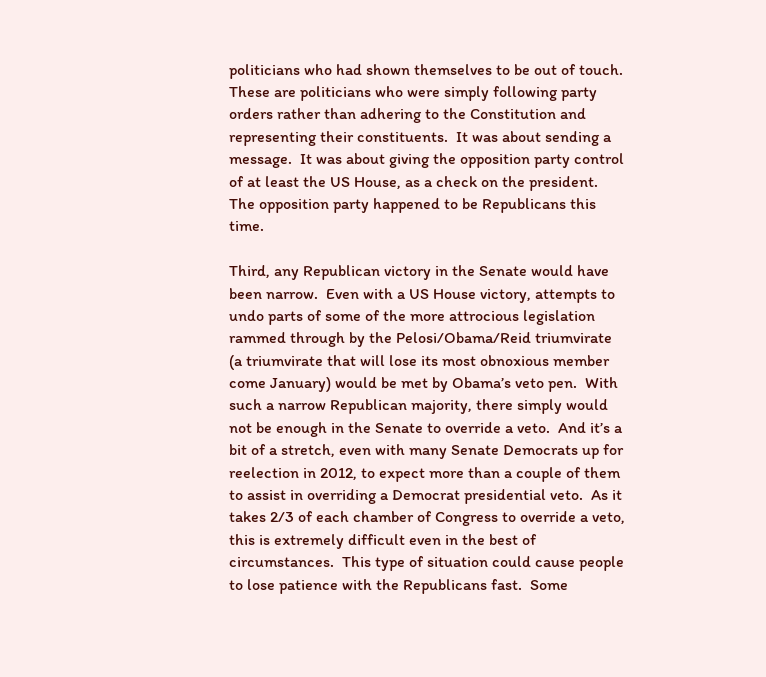politicians who had shown themselves to be out of touch.  These are politicians who were simply following party orders rather than adhering to the Constitution and representing their constituents.  It was about sending a message.  It was about giving the opposition party control of at least the US House, as a check on the president.  The opposition party happened to be Republicans this time.

Third, any Republican victory in the Senate would have been narrow.  Even with a US House victory, attempts to undo parts of some of the more attrocious legislation rammed through by the Pelosi/Obama/Reid triumvirate (a triumvirate that will lose its most obnoxious member come January) would be met by Obama’s veto pen.  With such a narrow Republican majority, there simply would not be enough in the Senate to override a veto.  And it’s a bit of a stretch, even with many Senate Democrats up for reelection in 2012, to expect more than a couple of them to assist in overriding a Democrat presidential veto.  As it takes 2/3 of each chamber of Congress to override a veto, this is extremely difficult even in the best of circumstances.  This type of situation could cause people to lose patience with the Republicans fast.  Some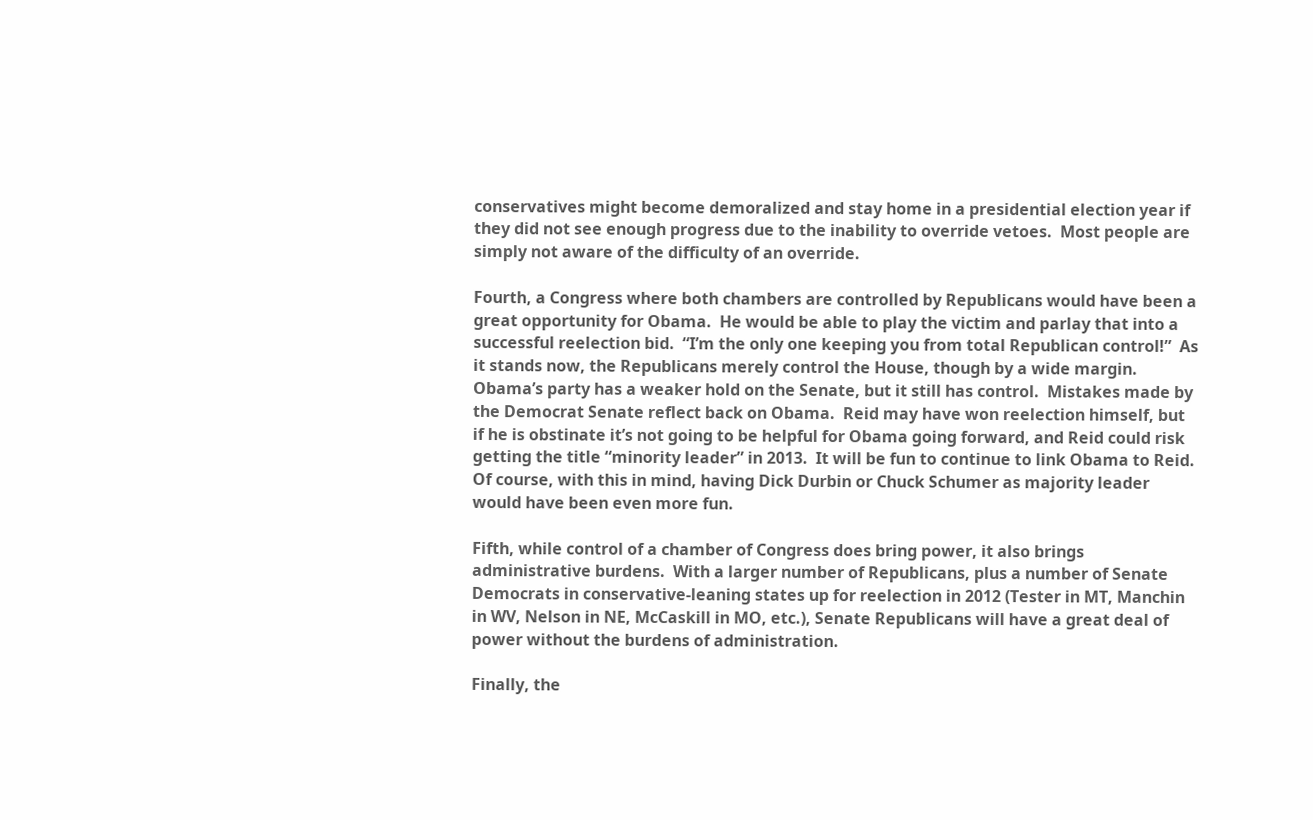conservatives might become demoralized and stay home in a presidential election year if they did not see enough progress due to the inability to override vetoes.  Most people are simply not aware of the difficulty of an override.

Fourth, a Congress where both chambers are controlled by Republicans would have been a great opportunity for Obama.  He would be able to play the victim and parlay that into a successful reelection bid.  “I’m the only one keeping you from total Republican control!”  As it stands now, the Republicans merely control the House, though by a wide margin.  Obama’s party has a weaker hold on the Senate, but it still has control.  Mistakes made by the Democrat Senate reflect back on Obama.  Reid may have won reelection himself, but if he is obstinate it’s not going to be helpful for Obama going forward, and Reid could risk getting the title “minority leader” in 2013.  It will be fun to continue to link Obama to Reid.  Of course, with this in mind, having Dick Durbin or Chuck Schumer as majority leader would have been even more fun.

Fifth, while control of a chamber of Congress does bring power, it also brings administrative burdens.  With a larger number of Republicans, plus a number of Senate Democrats in conservative-leaning states up for reelection in 2012 (Tester in MT, Manchin in WV, Nelson in NE, McCaskill in MO, etc.), Senate Republicans will have a great deal of power without the burdens of administration.

Finally, the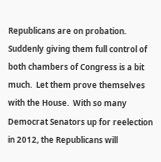Republicans are on probation.  Suddenly giving them full control of both chambers of Congress is a bit much.  Let them prove themselves with the House.  With so many Democrat Senators up for reelection in 2012, the Republicans will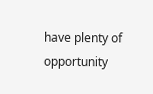have plenty of opportunity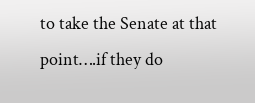to take the Senate at that point….if they do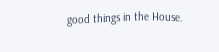good things in the House.